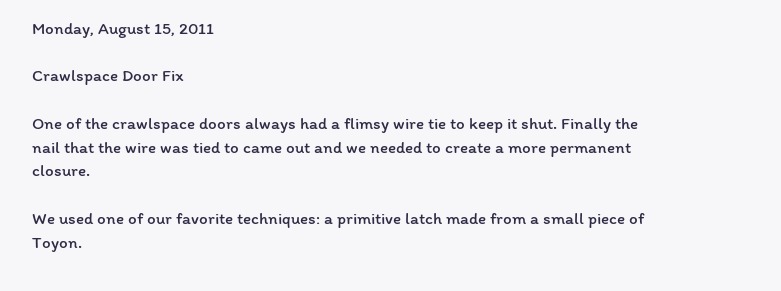Monday, August 15, 2011

Crawlspace Door Fix

One of the crawlspace doors always had a flimsy wire tie to keep it shut. Finally the nail that the wire was tied to came out and we needed to create a more permanent closure.

We used one of our favorite techniques: a primitive latch made from a small piece of Toyon.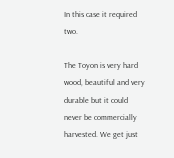In this case it required two.

The Toyon is very hard wood, beautiful and very durable but it could never be commercially harvested. We get just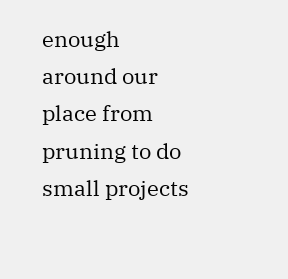enough around our place from pruning to do small projects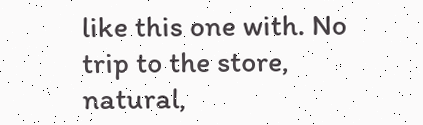like this one with. No trip to the store, natural,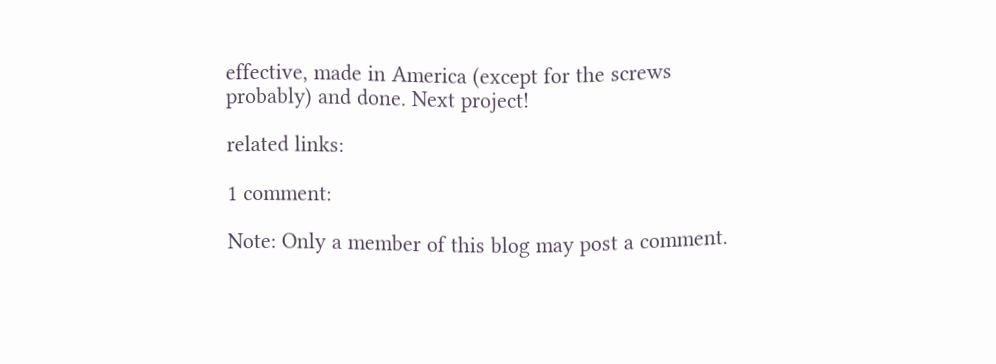effective, made in America (except for the screws probably) and done. Next project!

related links:

1 comment:

Note: Only a member of this blog may post a comment.